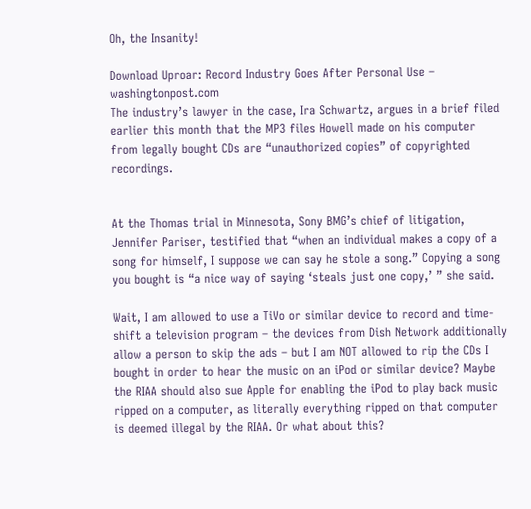Oh, the Insanity!

Download Uproar: Record Industry Goes After Personal Use – washingtonpost.com
The industry’s lawyer in the case, Ira Schwartz, argues in a brief filed earlier this month that the MP3 files Howell made on his computer from legally bought CDs are “unauthorized copies” of copyrighted recordings.


At the Thomas trial in Minnesota, Sony BMG’s chief of litigation, Jennifer Pariser, testified that “when an individual makes a copy of a song for himself, I suppose we can say he stole a song.” Copying a song you bought is “a nice way of saying ‘steals just one copy,’ ” she said.

Wait, I am allowed to use a TiVo or similar device to record and time-shift a television program – the devices from Dish Network additionally allow a person to skip the ads – but I am NOT allowed to rip the CDs I bought in order to hear the music on an iPod or similar device? Maybe the RIAA should also sue Apple for enabling the iPod to play back music ripped on a computer, as literally everything ripped on that computer is deemed illegal by the RIAA. Or what about this?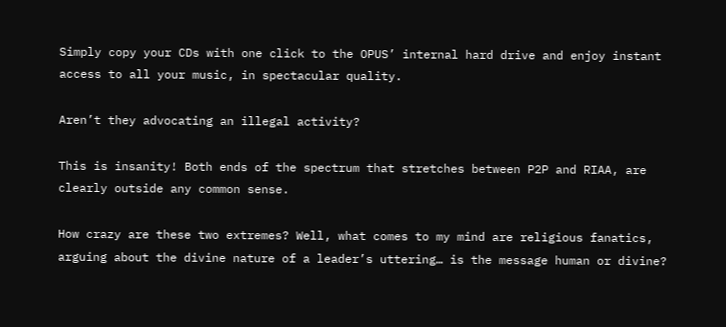Simply copy your CDs with one click to the OPUS’ internal hard drive and enjoy instant access to all your music, in spectacular quality.

Aren’t they advocating an illegal activity?

This is insanity! Both ends of the spectrum that stretches between P2P and RIAA, are clearly outside any common sense.

How crazy are these two extremes? Well, what comes to my mind are religious fanatics, arguing about the divine nature of a leader’s uttering… is the message human or divine?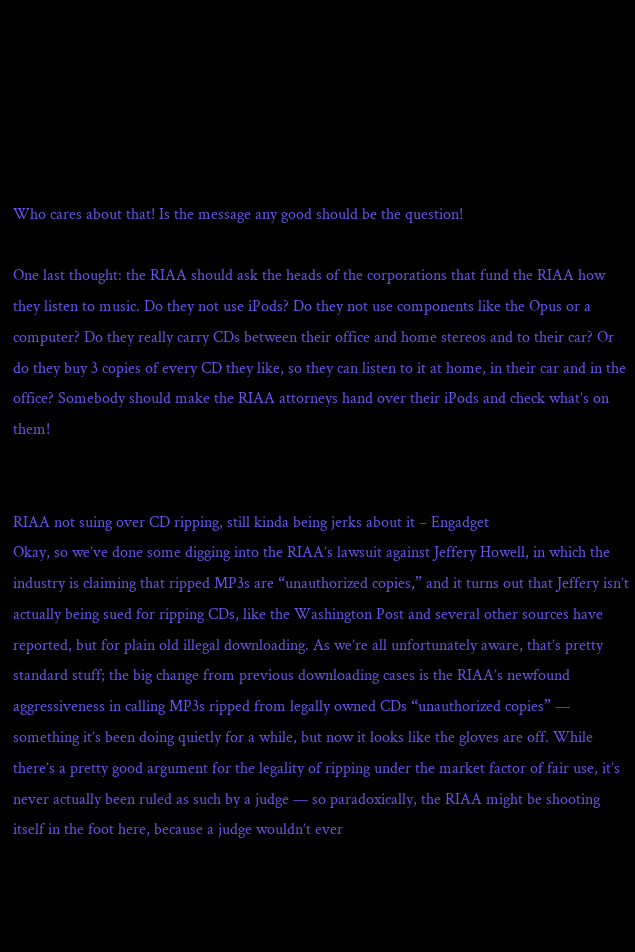Who cares about that! Is the message any good should be the question!

One last thought: the RIAA should ask the heads of the corporations that fund the RIAA how they listen to music. Do they not use iPods? Do they not use components like the Opus or a computer? Do they really carry CDs between their office and home stereos and to their car? Or do they buy 3 copies of every CD they like, so they can listen to it at home, in their car and in the office? Somebody should make the RIAA attorneys hand over their iPods and check what’s on them!


RIAA not suing over CD ripping, still kinda being jerks about it – Engadget
Okay, so we’ve done some digging into the RIAA’s lawsuit against Jeffery Howell, in which the industry is claiming that ripped MP3s are “unauthorized copies,” and it turns out that Jeffery isn’t actually being sued for ripping CDs, like the Washington Post and several other sources have reported, but for plain old illegal downloading. As we’re all unfortunately aware, that’s pretty standard stuff; the big change from previous downloading cases is the RIAA’s newfound aggressiveness in calling MP3s ripped from legally owned CDs “unauthorized copies” — something it’s been doing quietly for a while, but now it looks like the gloves are off. While there’s a pretty good argument for the legality of ripping under the market factor of fair use, it’s never actually been ruled as such by a judge — so paradoxically, the RIAA might be shooting itself in the foot here, because a judge wouldn’t ever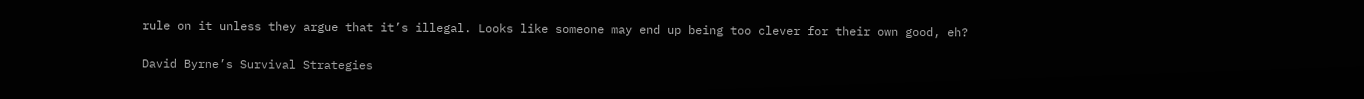rule on it unless they argue that it’s illegal. Looks like someone may end up being too clever for their own good, eh?

David Byrne’s Survival Strategies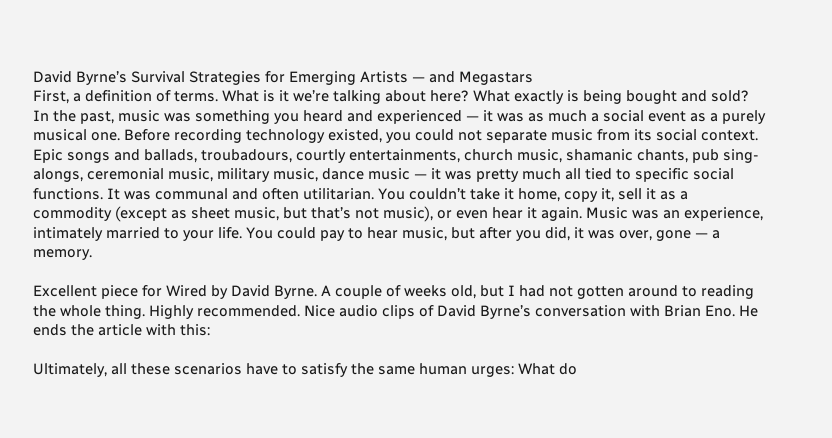David Byrne’s Survival Strategies for Emerging Artists — and Megastars
First, a definition of terms. What is it we’re talking about here? What exactly is being bought and sold? In the past, music was something you heard and experienced — it was as much a social event as a purely musical one. Before recording technology existed, you could not separate music from its social context. Epic songs and ballads, troubadours, courtly entertainments, church music, shamanic chants, pub sing-alongs, ceremonial music, military music, dance music — it was pretty much all tied to specific social functions. It was communal and often utilitarian. You couldn’t take it home, copy it, sell it as a commodity (except as sheet music, but that’s not music), or even hear it again. Music was an experience, intimately married to your life. You could pay to hear music, but after you did, it was over, gone — a memory.

Excellent piece for Wired by David Byrne. A couple of weeks old, but I had not gotten around to reading the whole thing. Highly recommended. Nice audio clips of David Byrne’s conversation with Brian Eno. He ends the article with this:

Ultimately, all these scenarios have to satisfy the same human urges: What do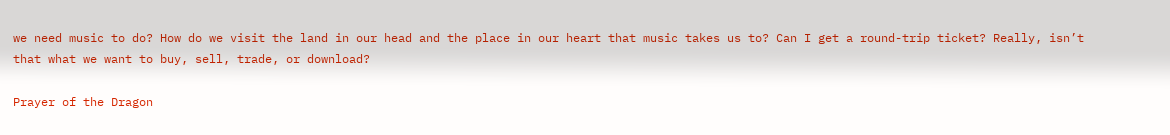we need music to do? How do we visit the land in our head and the place in our heart that music takes us to? Can I get a round-trip ticket? Really, isn’t that what we want to buy, sell, trade, or download?

Prayer of the Dragon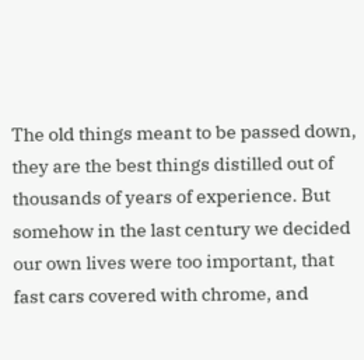The old things meant to be passed down, they are the best things distilled out of thousands of years of experience. But somehow in the last century we decided our own lives were too important, that fast cars covered with chrome, and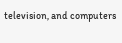television, and computers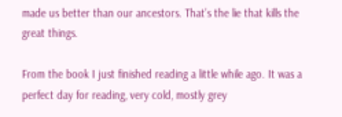made us better than our ancestors. That’s the lie that kills the great things.

From the book I just finished reading a little while ago. It was a perfect day for reading, very cold, mostly grey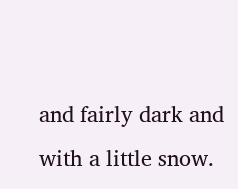and fairly dark and with a little snow.